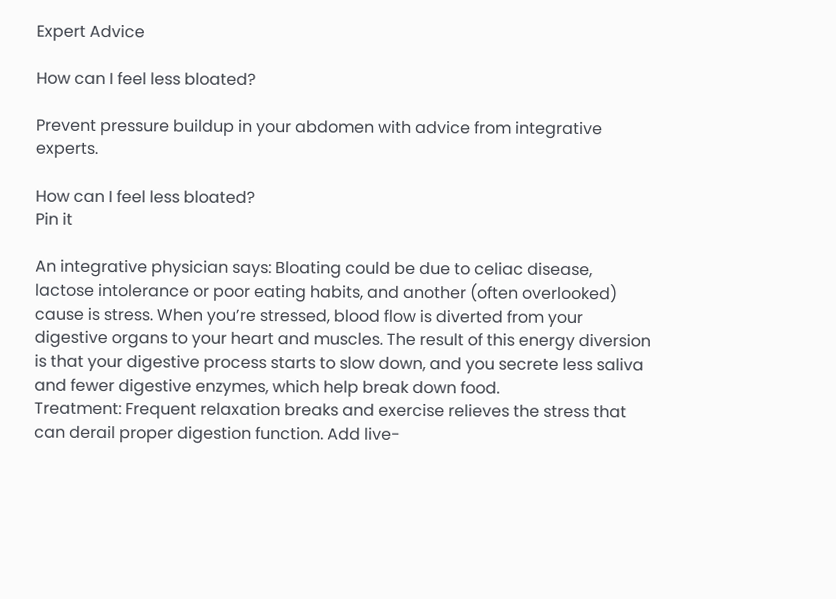Expert Advice

How can I feel less bloated?

Prevent pressure buildup in your abdomen with advice from integrative experts.

How can I feel less bloated?
Pin it

An integrative physician says: Bloating could be due to celiac disease, lactose intolerance or poor eating habits, and another (often overlooked) cause is stress. When you’re stressed, blood flow is diverted from your digestive organs to your heart and muscles. The result of this energy diversion is that your digestive process starts to slow down, and you secrete less saliva and fewer digestive enzymes, which help break down food.
Treatment: Frequent relaxation breaks and exercise relieves the stress that can derail proper digestion function. Add live-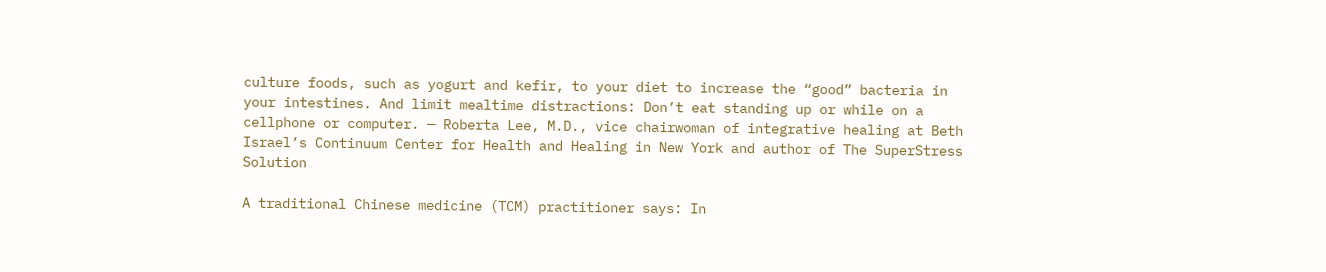culture foods, such as yogurt and kefir, to your diet to increase the “good” bacteria in your intestines. And limit mealtime distractions: Don’t eat standing up or while on a cellphone or computer. — Roberta Lee, M.D., vice chairwoman of integrative healing at Beth Israel’s Continuum Center for Health and Healing in New York and author of The SuperStress Solution

A traditional Chinese medicine (TCM) practitioner says: In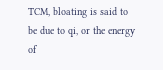TCM, bloating is said to be due to qi, or the energy of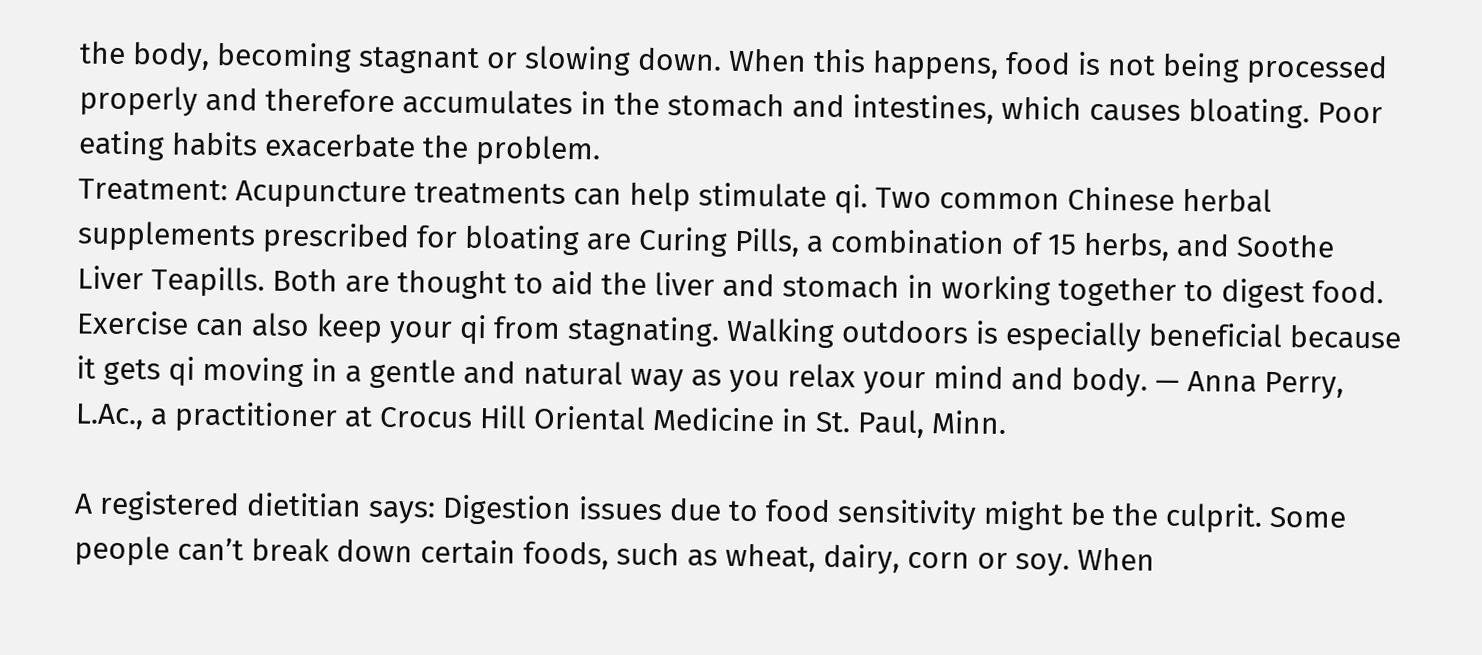the body, becoming stagnant or slowing down. When this happens, food is not being processed properly and therefore accumulates in the stomach and intestines, which causes bloating. Poor eating habits exacerbate the problem.
Treatment: Acupuncture treatments can help stimulate qi. Two common Chinese herbal supplements prescribed for bloating are Curing Pills, a combination of 15 herbs, and Soothe Liver Teapills. Both are thought to aid the liver and stomach in working together to digest food. Exercise can also keep your qi from stagnating. Walking outdoors is especially beneficial because it gets qi moving in a gentle and natural way as you relax your mind and body. — Anna Perry, L.Ac., a practitioner at Crocus Hill Oriental Medicine in St. Paul, Minn.

A registered dietitian says: Digestion issues due to food sensitivity might be the culprit. Some people can’t break down certain foods, such as wheat, dairy, corn or soy. When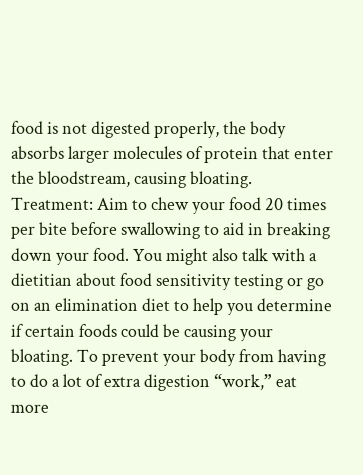food is not digested properly, the body absorbs larger molecules of protein that enter the bloodstream, causing bloating.
Treatment: Aim to chew your food 20 times per bite before swallowing to aid in breaking down your food. You might also talk with a dietitian about food sensitivity testing or go on an elimination diet to help you determine if certain foods could be causing your bloating. To prevent your body from having to do a lot of extra digestion “work,” eat more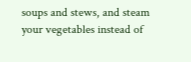soups and stews, and steam your vegetables instead of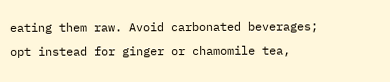eating them raw. Avoid carbonated beverages; opt instead for ginger or chamomile tea,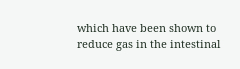which have been shown to reduce gas in the intestinal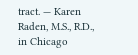tract. — Karen Raden, M.S., R.D., in Chicago